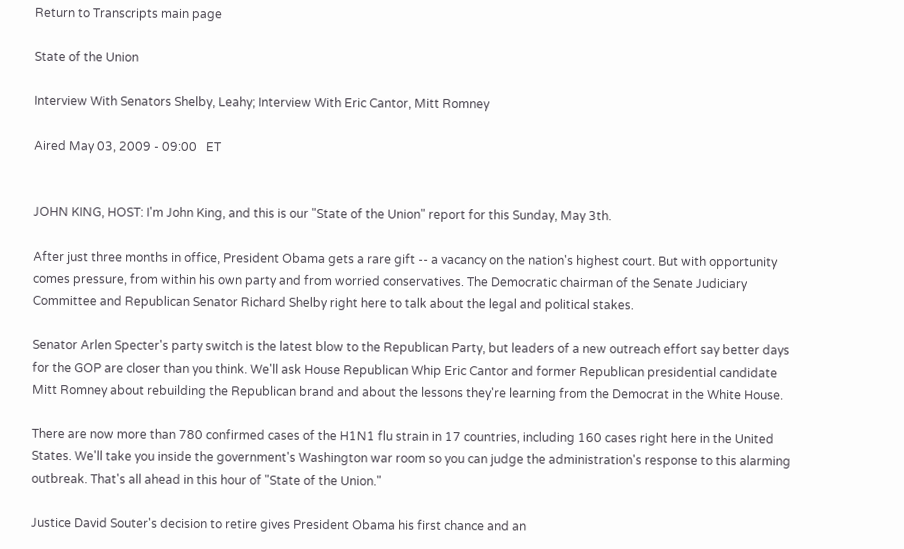Return to Transcripts main page

State of the Union

Interview With Senators Shelby, Leahy; Interview With Eric Cantor, Mitt Romney

Aired May 03, 2009 - 09:00   ET


JOHN KING, HOST: I'm John King, and this is our "State of the Union" report for this Sunday, May 3th.

After just three months in office, President Obama gets a rare gift -- a vacancy on the nation's highest court. But with opportunity comes pressure, from within his own party and from worried conservatives. The Democratic chairman of the Senate Judiciary Committee and Republican Senator Richard Shelby right here to talk about the legal and political stakes.

Senator Arlen Specter's party switch is the latest blow to the Republican Party, but leaders of a new outreach effort say better days for the GOP are closer than you think. We'll ask House Republican Whip Eric Cantor and former Republican presidential candidate Mitt Romney about rebuilding the Republican brand and about the lessons they're learning from the Democrat in the White House.

There are now more than 780 confirmed cases of the H1N1 flu strain in 17 countries, including 160 cases right here in the United States. We'll take you inside the government's Washington war room so you can judge the administration's response to this alarming outbreak. That's all ahead in this hour of "State of the Union."

Justice David Souter's decision to retire gives President Obama his first chance and an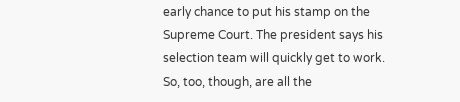early chance to put his stamp on the Supreme Court. The president says his selection team will quickly get to work. So, too, though, are all the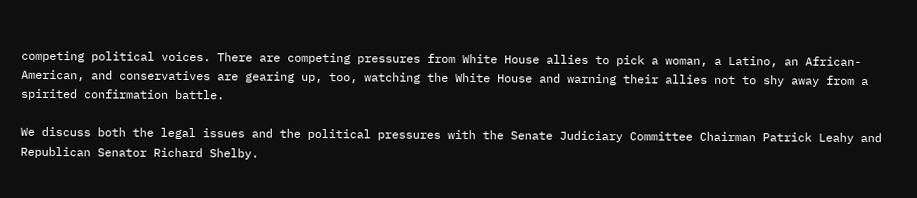competing political voices. There are competing pressures from White House allies to pick a woman, a Latino, an African-American, and conservatives are gearing up, too, watching the White House and warning their allies not to shy away from a spirited confirmation battle.

We discuss both the legal issues and the political pressures with the Senate Judiciary Committee Chairman Patrick Leahy and Republican Senator Richard Shelby.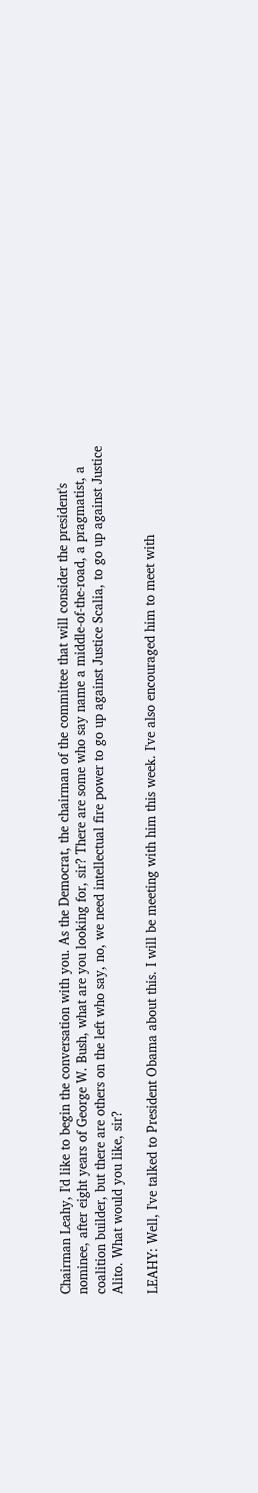Chairman Leahy, I'd like to begin the conversation with you. As the Democrat, the chairman of the committee that will consider the president's nominee, after eight years of George W. Bush, what are you looking for, sir? There are some who say name a middle-of-the-road, a pragmatist, a coalition builder, but there are others on the left who say, no, we need intellectual fire power to go up against Justice Scalia, to go up against Justice Alito. What would you like, sir?

LEAHY: Well, I've talked to President Obama about this. I will be meeting with him this week. I've also encouraged him to meet with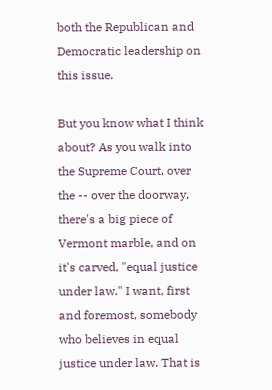both the Republican and Democratic leadership on this issue.

But you know what I think about? As you walk into the Supreme Court, over the -- over the doorway, there's a big piece of Vermont marble, and on it's carved, "equal justice under law." I want, first and foremost, somebody who believes in equal justice under law. That is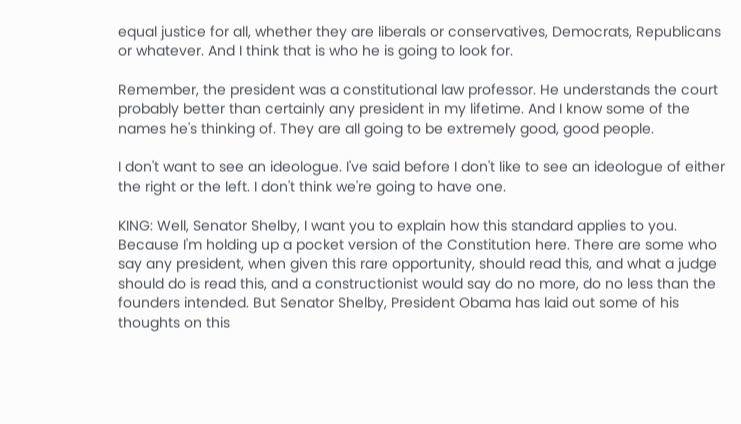equal justice for all, whether they are liberals or conservatives, Democrats, Republicans or whatever. And I think that is who he is going to look for.

Remember, the president was a constitutional law professor. He understands the court probably better than certainly any president in my lifetime. And I know some of the names he's thinking of. They are all going to be extremely good, good people.

I don't want to see an ideologue. I've said before I don't like to see an ideologue of either the right or the left. I don't think we're going to have one.

KING: Well, Senator Shelby, I want you to explain how this standard applies to you. Because I'm holding up a pocket version of the Constitution here. There are some who say any president, when given this rare opportunity, should read this, and what a judge should do is read this, and a constructionist would say do no more, do no less than the founders intended. But Senator Shelby, President Obama has laid out some of his thoughts on this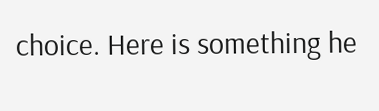choice. Here is something he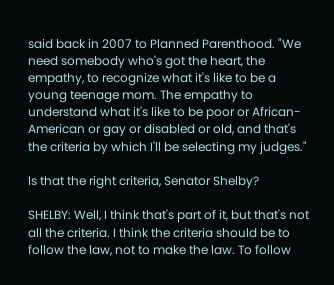said back in 2007 to Planned Parenthood. "We need somebody who's got the heart, the empathy, to recognize what it's like to be a young teenage mom. The empathy to understand what it's like to be poor or African-American or gay or disabled or old, and that's the criteria by which I'll be selecting my judges."

Is that the right criteria, Senator Shelby?

SHELBY: Well, I think that's part of it, but that's not all the criteria. I think the criteria should be to follow the law, not to make the law. To follow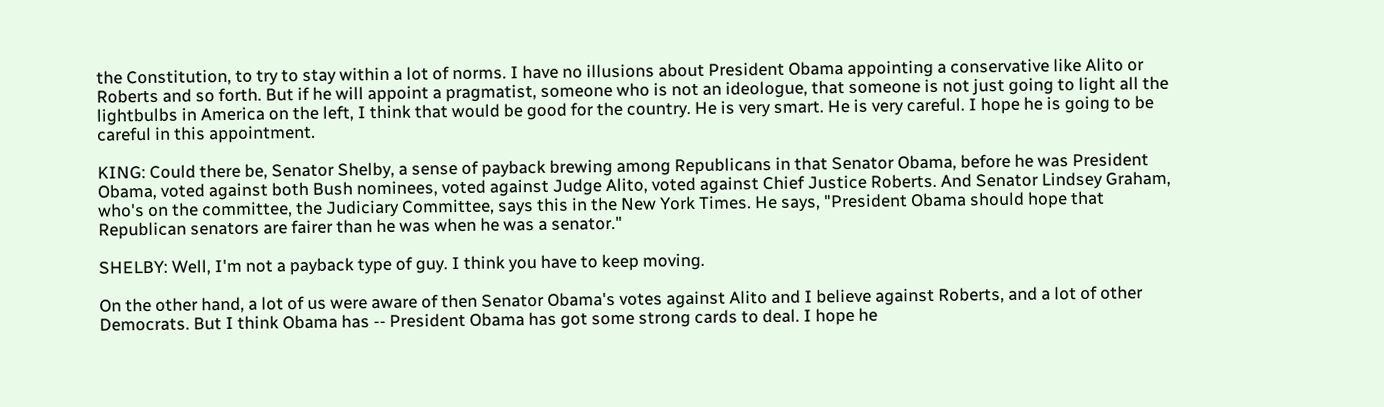the Constitution, to try to stay within a lot of norms. I have no illusions about President Obama appointing a conservative like Alito or Roberts and so forth. But if he will appoint a pragmatist, someone who is not an ideologue, that someone is not just going to light all the lightbulbs in America on the left, I think that would be good for the country. He is very smart. He is very careful. I hope he is going to be careful in this appointment.

KING: Could there be, Senator Shelby, a sense of payback brewing among Republicans in that Senator Obama, before he was President Obama, voted against both Bush nominees, voted against Judge Alito, voted against Chief Justice Roberts. And Senator Lindsey Graham, who's on the committee, the Judiciary Committee, says this in the New York Times. He says, "President Obama should hope that Republican senators are fairer than he was when he was a senator."

SHELBY: Well, I'm not a payback type of guy. I think you have to keep moving.

On the other hand, a lot of us were aware of then Senator Obama's votes against Alito and I believe against Roberts, and a lot of other Democrats. But I think Obama has -- President Obama has got some strong cards to deal. I hope he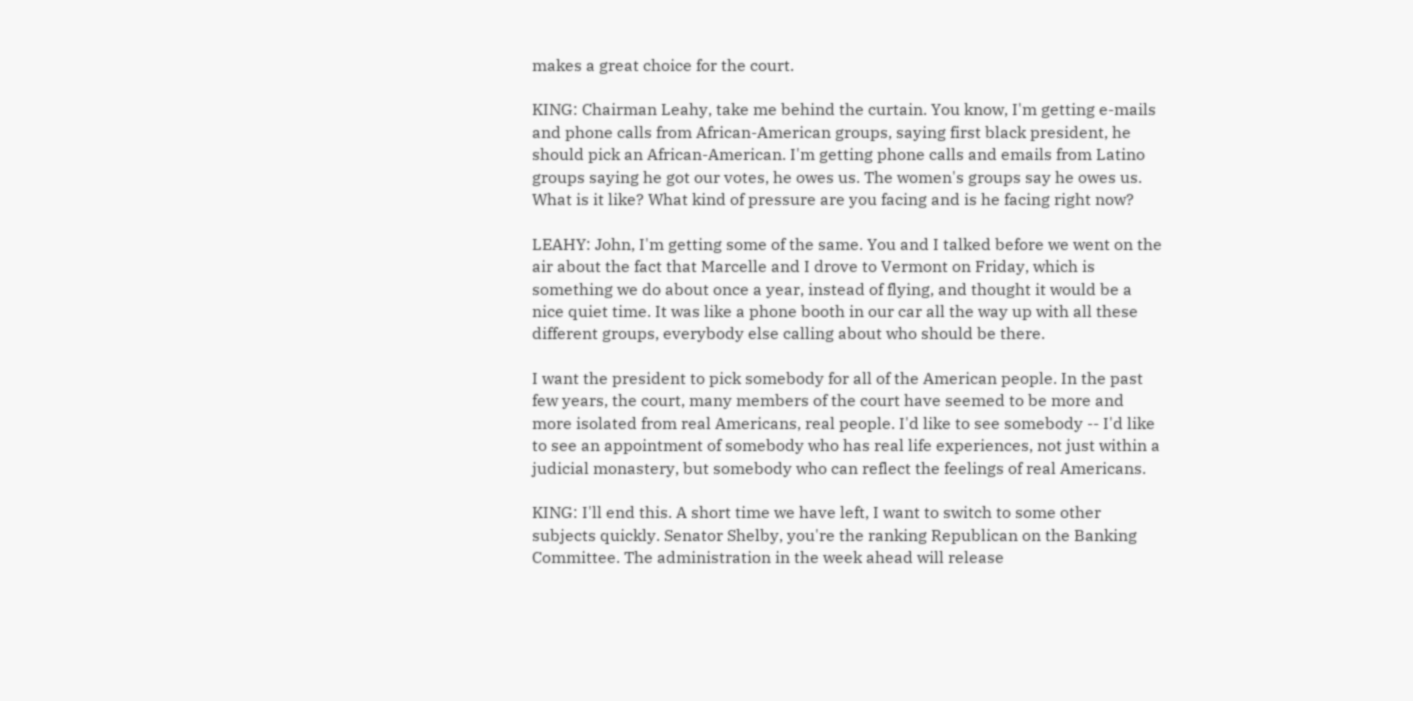makes a great choice for the court.

KING: Chairman Leahy, take me behind the curtain. You know, I'm getting e-mails and phone calls from African-American groups, saying first black president, he should pick an African-American. I'm getting phone calls and emails from Latino groups saying he got our votes, he owes us. The women's groups say he owes us. What is it like? What kind of pressure are you facing and is he facing right now?

LEAHY: John, I'm getting some of the same. You and I talked before we went on the air about the fact that Marcelle and I drove to Vermont on Friday, which is something we do about once a year, instead of flying, and thought it would be a nice quiet time. It was like a phone booth in our car all the way up with all these different groups, everybody else calling about who should be there.

I want the president to pick somebody for all of the American people. In the past few years, the court, many members of the court have seemed to be more and more isolated from real Americans, real people. I'd like to see somebody -- I'd like to see an appointment of somebody who has real life experiences, not just within a judicial monastery, but somebody who can reflect the feelings of real Americans.

KING: I'll end this. A short time we have left, I want to switch to some other subjects quickly. Senator Shelby, you're the ranking Republican on the Banking Committee. The administration in the week ahead will release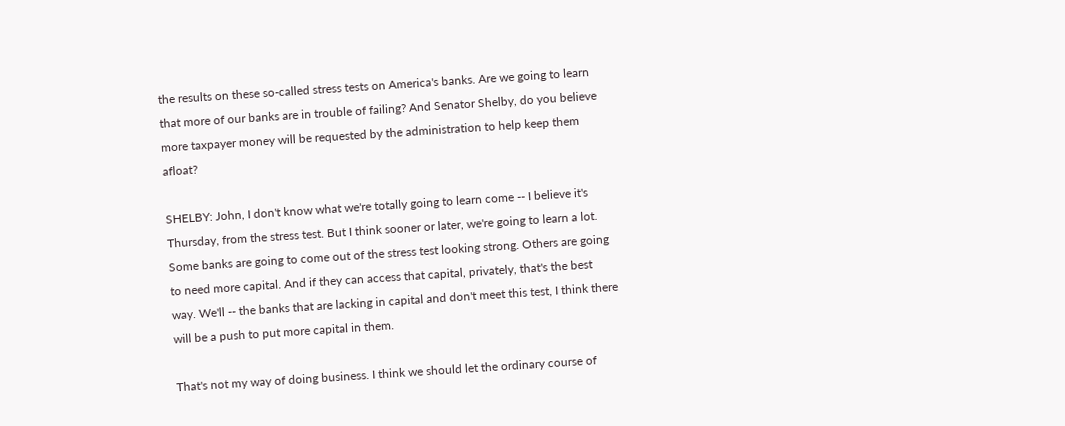the results on these so-called stress tests on America's banks. Are we going to learn that more of our banks are in trouble of failing? And Senator Shelby, do you believe more taxpayer money will be requested by the administration to help keep them afloat?

SHELBY: John, I don't know what we're totally going to learn come -- I believe it's Thursday, from the stress test. But I think sooner or later, we're going to learn a lot. Some banks are going to come out of the stress test looking strong. Others are going to need more capital. And if they can access that capital, privately, that's the best way. We'll -- the banks that are lacking in capital and don't meet this test, I think there will be a push to put more capital in them.

That's not my way of doing business. I think we should let the ordinary course of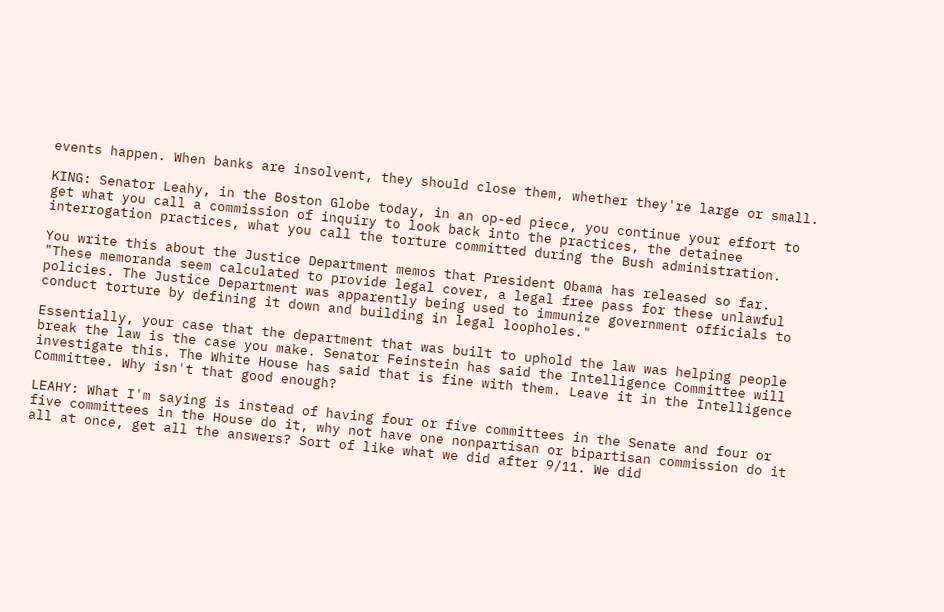events happen. When banks are insolvent, they should close them, whether they're large or small.

KING: Senator Leahy, in the Boston Globe today, in an op-ed piece, you continue your effort to get what you call a commission of inquiry to look back into the practices, the detainee interrogation practices, what you call the torture committed during the Bush administration.

You write this about the Justice Department memos that President Obama has released so far. "These memoranda seem calculated to provide legal cover, a legal free pass for these unlawful policies. The Justice Department was apparently being used to immunize government officials to conduct torture by defining it down and building in legal loopholes."

Essentially, your case that the department that was built to uphold the law was helping people break the law is the case you make. Senator Feinstein has said the Intelligence Committee will investigate this. The White House has said that is fine with them. Leave it in the Intelligence Committee. Why isn't that good enough?

LEAHY: What I'm saying is instead of having four or five committees in the Senate and four or five committees in the House do it, why not have one nonpartisan or bipartisan commission do it all at once, get all the answers? Sort of like what we did after 9/11. We did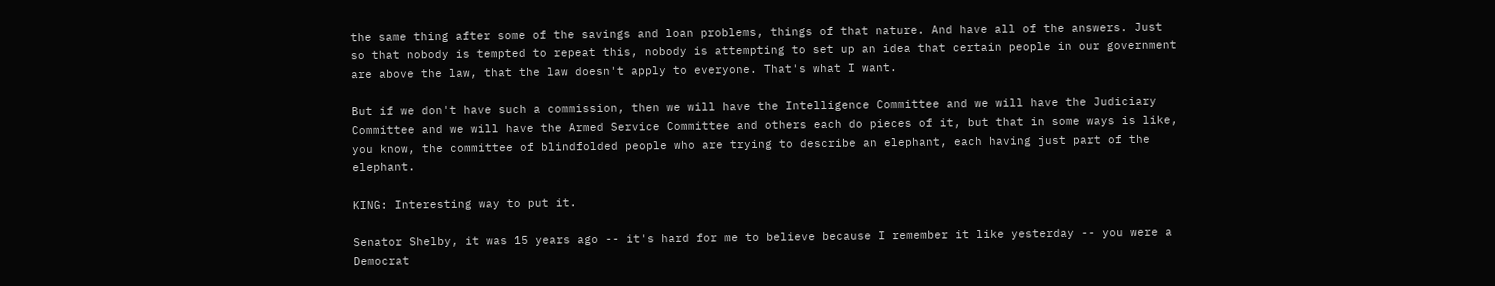the same thing after some of the savings and loan problems, things of that nature. And have all of the answers. Just so that nobody is tempted to repeat this, nobody is attempting to set up an idea that certain people in our government are above the law, that the law doesn't apply to everyone. That's what I want.

But if we don't have such a commission, then we will have the Intelligence Committee and we will have the Judiciary Committee and we will have the Armed Service Committee and others each do pieces of it, but that in some ways is like, you know, the committee of blindfolded people who are trying to describe an elephant, each having just part of the elephant.

KING: Interesting way to put it.

Senator Shelby, it was 15 years ago -- it's hard for me to believe because I remember it like yesterday -- you were a Democrat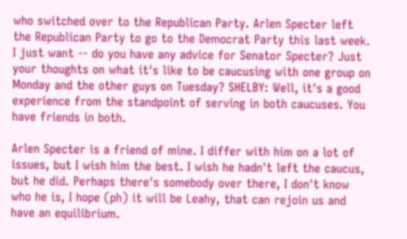who switched over to the Republican Party. Arlen Specter left the Republican Party to go to the Democrat Party this last week. I just want -- do you have any advice for Senator Specter? Just your thoughts on what it's like to be caucusing with one group on Monday and the other guys on Tuesday? SHELBY: Well, it's a good experience from the standpoint of serving in both caucuses. You have friends in both.

Arlen Specter is a friend of mine. I differ with him on a lot of issues, but I wish him the best. I wish he hadn't left the caucus, but he did. Perhaps there's somebody over there, I don't know who he is, I hope (ph) it will be Leahy, that can rejoin us and have an equilibrium.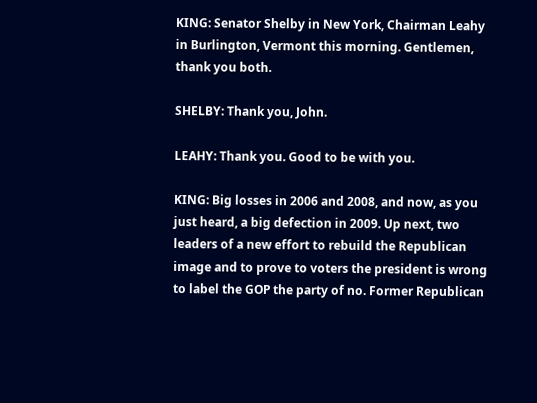KING: Senator Shelby in New York, Chairman Leahy in Burlington, Vermont this morning. Gentlemen, thank you both.

SHELBY: Thank you, John.

LEAHY: Thank you. Good to be with you.

KING: Big losses in 2006 and 2008, and now, as you just heard, a big defection in 2009. Up next, two leaders of a new effort to rebuild the Republican image and to prove to voters the president is wrong to label the GOP the party of no. Former Republican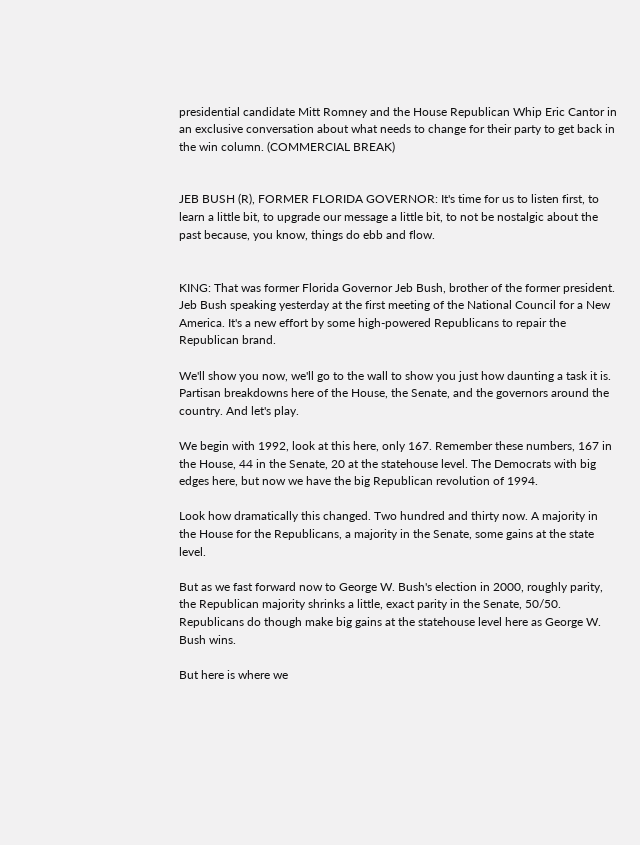presidential candidate Mitt Romney and the House Republican Whip Eric Cantor in an exclusive conversation about what needs to change for their party to get back in the win column. (COMMERCIAL BREAK)


JEB BUSH (R), FORMER FLORIDA GOVERNOR: It's time for us to listen first, to learn a little bit, to upgrade our message a little bit, to not be nostalgic about the past because, you know, things do ebb and flow.


KING: That was former Florida Governor Jeb Bush, brother of the former president. Jeb Bush speaking yesterday at the first meeting of the National Council for a New America. It's a new effort by some high-powered Republicans to repair the Republican brand.

We'll show you now, we'll go to the wall to show you just how daunting a task it is. Partisan breakdowns here of the House, the Senate, and the governors around the country. And let's play.

We begin with 1992, look at this here, only 167. Remember these numbers, 167 in the House, 44 in the Senate, 20 at the statehouse level. The Democrats with big edges here, but now we have the big Republican revolution of 1994.

Look how dramatically this changed. Two hundred and thirty now. A majority in the House for the Republicans, a majority in the Senate, some gains at the state level.

But as we fast forward now to George W. Bush's election in 2000, roughly parity, the Republican majority shrinks a little, exact parity in the Senate, 50/50. Republicans do though make big gains at the statehouse level here as George W. Bush wins.

But here is where we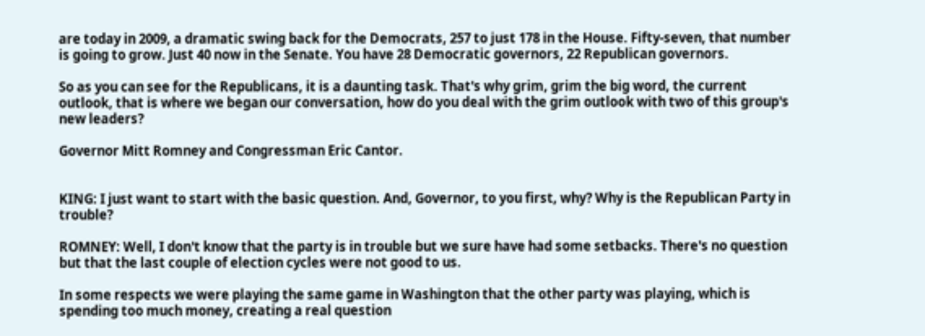are today in 2009, a dramatic swing back for the Democrats, 257 to just 178 in the House. Fifty-seven, that number is going to grow. Just 40 now in the Senate. You have 28 Democratic governors, 22 Republican governors.

So as you can see for the Republicans, it is a daunting task. That's why grim, grim the big word, the current outlook, that is where we began our conversation, how do you deal with the grim outlook with two of this group's new leaders?

Governor Mitt Romney and Congressman Eric Cantor.


KING: I just want to start with the basic question. And, Governor, to you first, why? Why is the Republican Party in trouble?

ROMNEY: Well, I don't know that the party is in trouble but we sure have had some setbacks. There's no question but that the last couple of election cycles were not good to us.

In some respects we were playing the same game in Washington that the other party was playing, which is spending too much money, creating a real question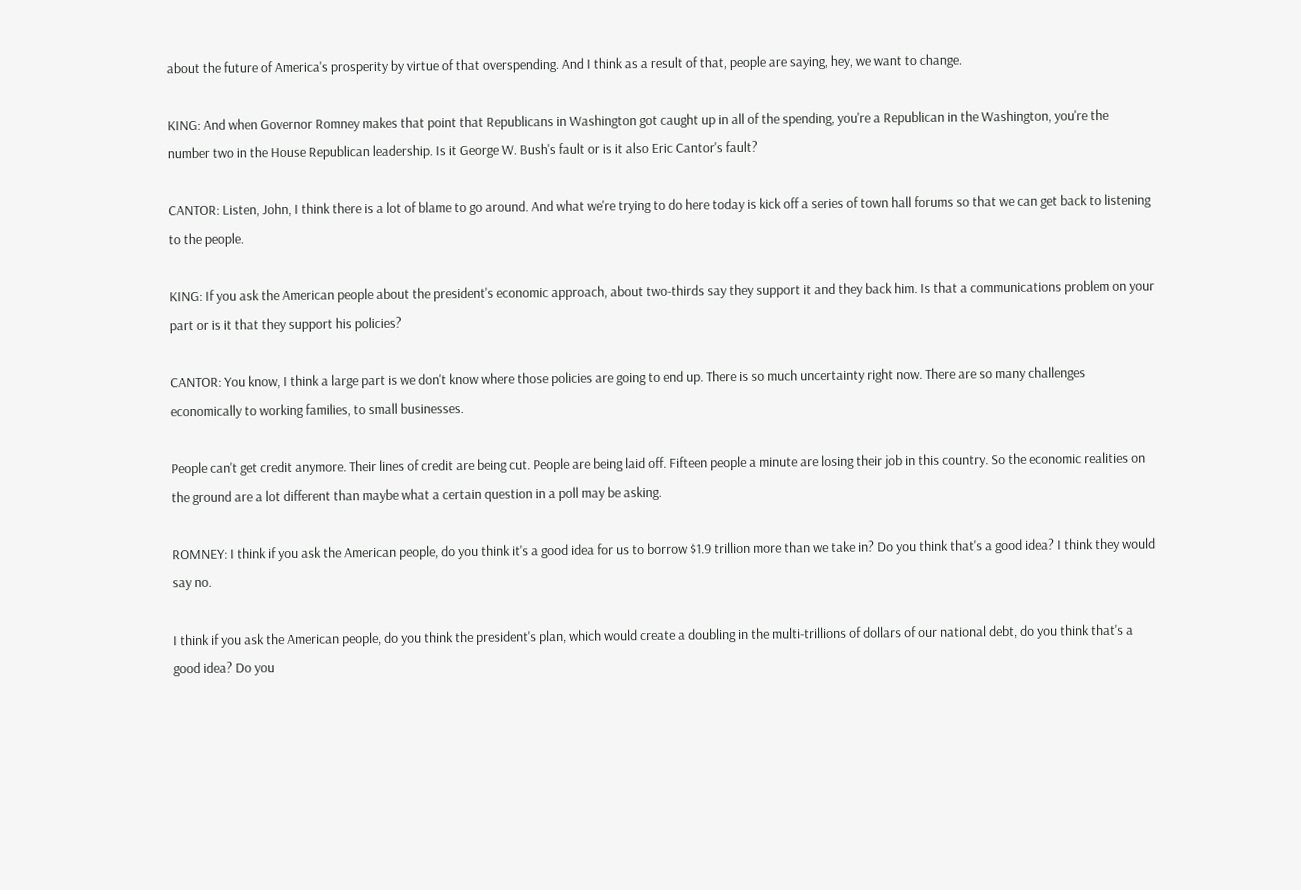about the future of America's prosperity by virtue of that overspending. And I think as a result of that, people are saying, hey, we want to change.

KING: And when Governor Romney makes that point that Republicans in Washington got caught up in all of the spending, you're a Republican in the Washington, you're the number two in the House Republican leadership. Is it George W. Bush's fault or is it also Eric Cantor's fault?

CANTOR: Listen, John, I think there is a lot of blame to go around. And what we're trying to do here today is kick off a series of town hall forums so that we can get back to listening to the people.

KING: If you ask the American people about the president's economic approach, about two-thirds say they support it and they back him. Is that a communications problem on your part or is it that they support his policies?

CANTOR: You know, I think a large part is we don't know where those policies are going to end up. There is so much uncertainty right now. There are so many challenges economically to working families, to small businesses.

People can't get credit anymore. Their lines of credit are being cut. People are being laid off. Fifteen people a minute are losing their job in this country. So the economic realities on the ground are a lot different than maybe what a certain question in a poll may be asking.

ROMNEY: I think if you ask the American people, do you think it's a good idea for us to borrow $1.9 trillion more than we take in? Do you think that's a good idea? I think they would say no.

I think if you ask the American people, do you think the president's plan, which would create a doubling in the multi-trillions of dollars of our national debt, do you think that's a good idea? Do you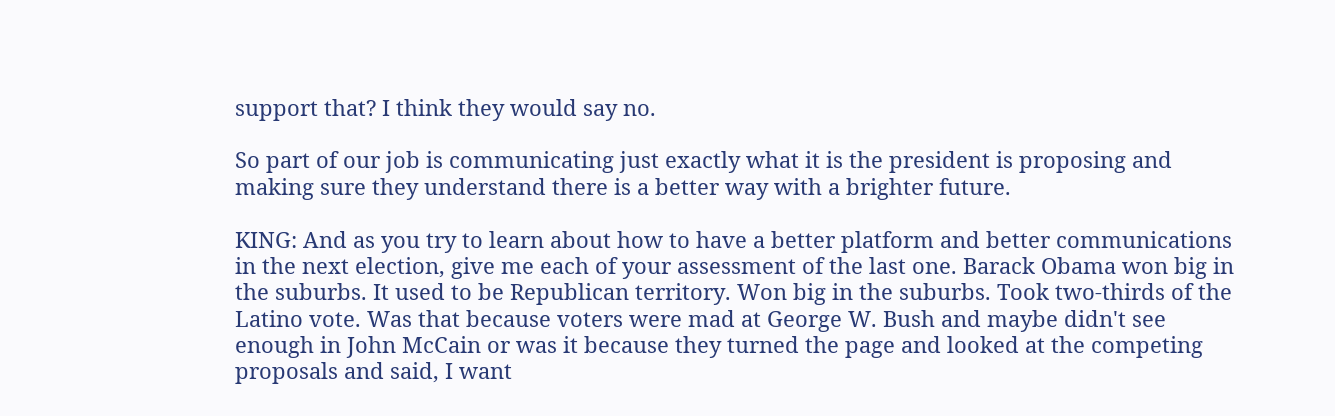support that? I think they would say no.

So part of our job is communicating just exactly what it is the president is proposing and making sure they understand there is a better way with a brighter future.

KING: And as you try to learn about how to have a better platform and better communications in the next election, give me each of your assessment of the last one. Barack Obama won big in the suburbs. It used to be Republican territory. Won big in the suburbs. Took two-thirds of the Latino vote. Was that because voters were mad at George W. Bush and maybe didn't see enough in John McCain or was it because they turned the page and looked at the competing proposals and said, I want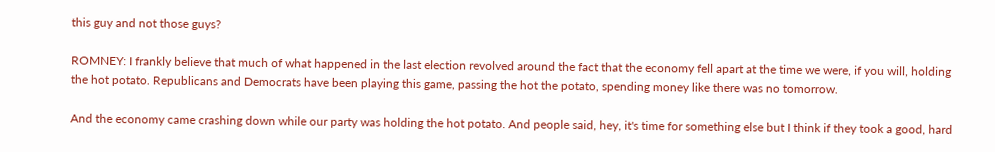this guy and not those guys?

ROMNEY: I frankly believe that much of what happened in the last election revolved around the fact that the economy fell apart at the time we were, if you will, holding the hot potato. Republicans and Democrats have been playing this game, passing the hot the potato, spending money like there was no tomorrow.

And the economy came crashing down while our party was holding the hot potato. And people said, hey, it's time for something else but I think if they took a good, hard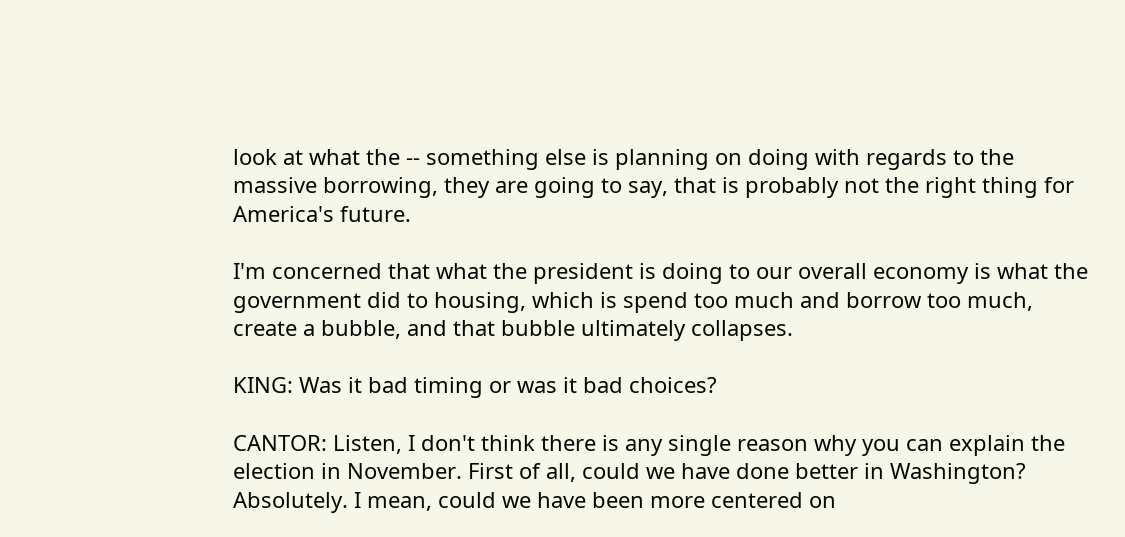look at what the -- something else is planning on doing with regards to the massive borrowing, they are going to say, that is probably not the right thing for America's future.

I'm concerned that what the president is doing to our overall economy is what the government did to housing, which is spend too much and borrow too much, create a bubble, and that bubble ultimately collapses.

KING: Was it bad timing or was it bad choices?

CANTOR: Listen, I don't think there is any single reason why you can explain the election in November. First of all, could we have done better in Washington? Absolutely. I mean, could we have been more centered on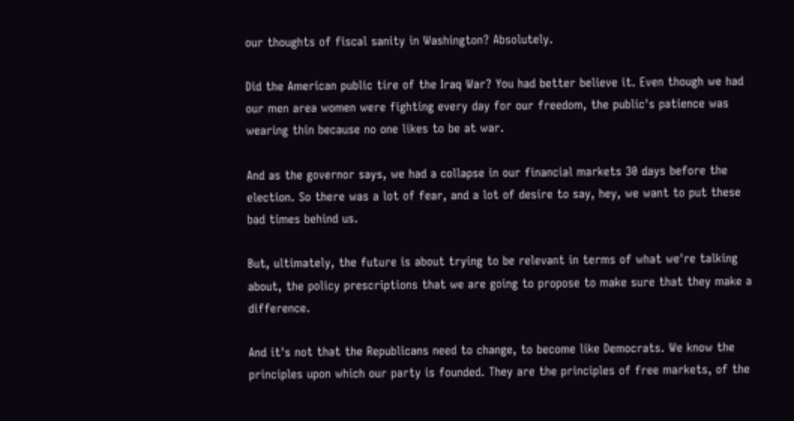our thoughts of fiscal sanity in Washington? Absolutely.

Did the American public tire of the Iraq War? You had better believe it. Even though we had our men area women were fighting every day for our freedom, the public's patience was wearing thin because no one likes to be at war.

And as the governor says, we had a collapse in our financial markets 30 days before the election. So there was a lot of fear, and a lot of desire to say, hey, we want to put these bad times behind us.

But, ultimately, the future is about trying to be relevant in terms of what we're talking about, the policy prescriptions that we are going to propose to make sure that they make a difference.

And it's not that the Republicans need to change, to become like Democrats. We know the principles upon which our party is founded. They are the principles of free markets, of the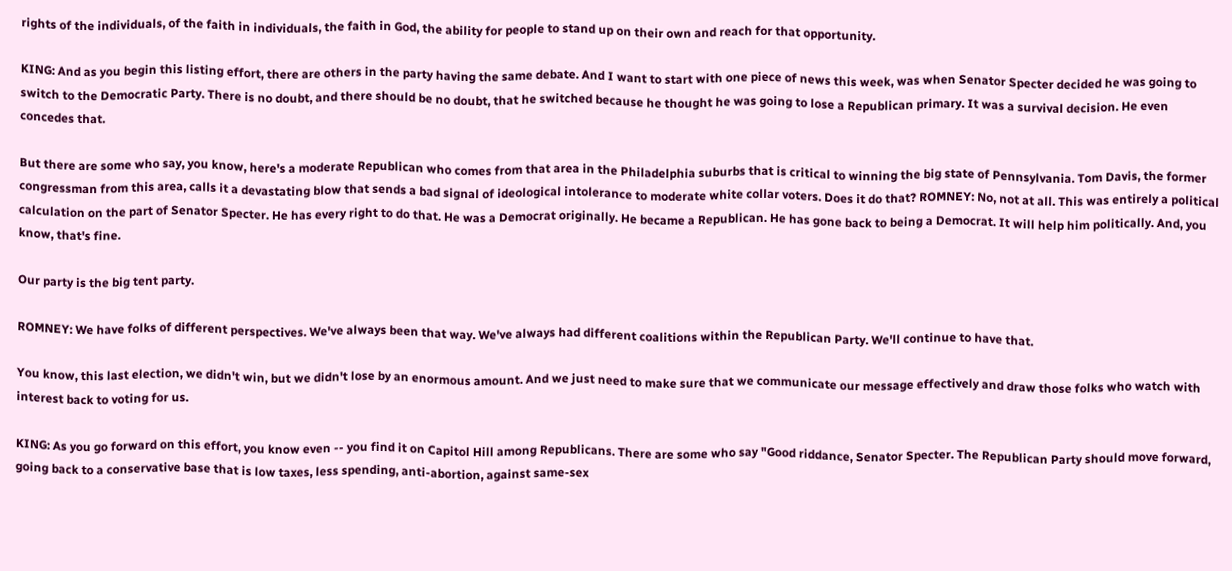rights of the individuals, of the faith in individuals, the faith in God, the ability for people to stand up on their own and reach for that opportunity.

KING: And as you begin this listing effort, there are others in the party having the same debate. And I want to start with one piece of news this week, was when Senator Specter decided he was going to switch to the Democratic Party. There is no doubt, and there should be no doubt, that he switched because he thought he was going to lose a Republican primary. It was a survival decision. He even concedes that.

But there are some who say, you know, here's a moderate Republican who comes from that area in the Philadelphia suburbs that is critical to winning the big state of Pennsylvania. Tom Davis, the former congressman from this area, calls it a devastating blow that sends a bad signal of ideological intolerance to moderate white collar voters. Does it do that? ROMNEY: No, not at all. This was entirely a political calculation on the part of Senator Specter. He has every right to do that. He was a Democrat originally. He became a Republican. He has gone back to being a Democrat. It will help him politically. And, you know, that's fine.

Our party is the big tent party.

ROMNEY: We have folks of different perspectives. We've always been that way. We've always had different coalitions within the Republican Party. We'll continue to have that.

You know, this last election, we didn't win, but we didn't lose by an enormous amount. And we just need to make sure that we communicate our message effectively and draw those folks who watch with interest back to voting for us.

KING: As you go forward on this effort, you know even -- you find it on Capitol Hill among Republicans. There are some who say "Good riddance, Senator Specter. The Republican Party should move forward, going back to a conservative base that is low taxes, less spending, anti-abortion, against same-sex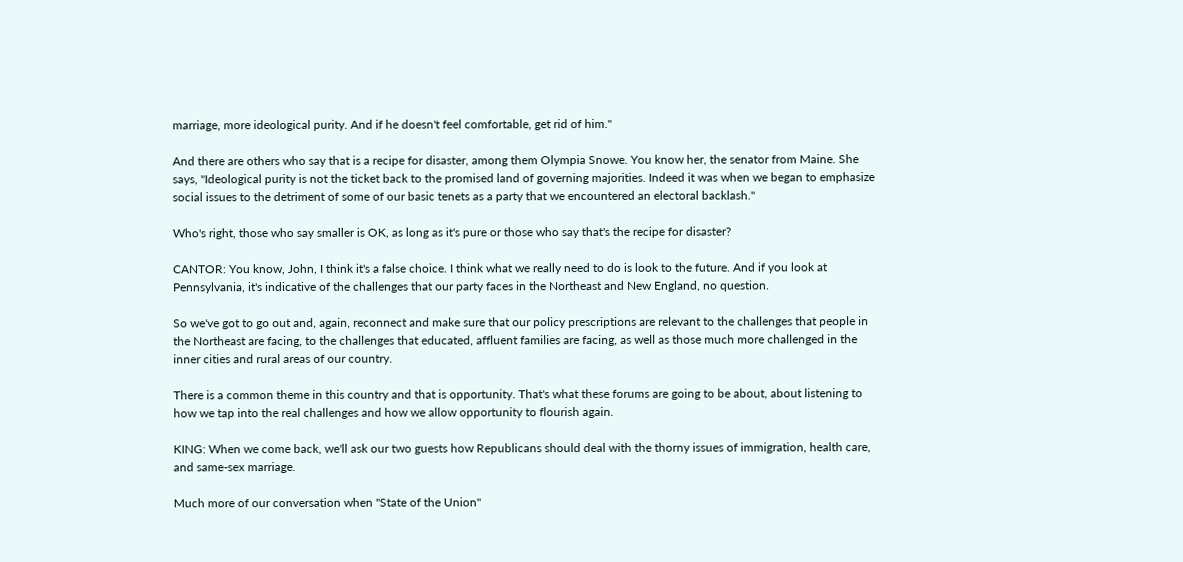marriage, more ideological purity. And if he doesn't feel comfortable, get rid of him."

And there are others who say that is a recipe for disaster, among them Olympia Snowe. You know her, the senator from Maine. She says, "Ideological purity is not the ticket back to the promised land of governing majorities. Indeed it was when we began to emphasize social issues to the detriment of some of our basic tenets as a party that we encountered an electoral backlash."

Who's right, those who say smaller is OK, as long as it's pure or those who say that's the recipe for disaster?

CANTOR: You know, John, I think it's a false choice. I think what we really need to do is look to the future. And if you look at Pennsylvania, it's indicative of the challenges that our party faces in the Northeast and New England, no question.

So we've got to go out and, again, reconnect and make sure that our policy prescriptions are relevant to the challenges that people in the Northeast are facing, to the challenges that educated, affluent families are facing, as well as those much more challenged in the inner cities and rural areas of our country.

There is a common theme in this country and that is opportunity. That's what these forums are going to be about, about listening to how we tap into the real challenges and how we allow opportunity to flourish again.

KING: When we come back, we'll ask our two guests how Republicans should deal with the thorny issues of immigration, health care, and same-sex marriage.

Much more of our conversation when "State of the Union"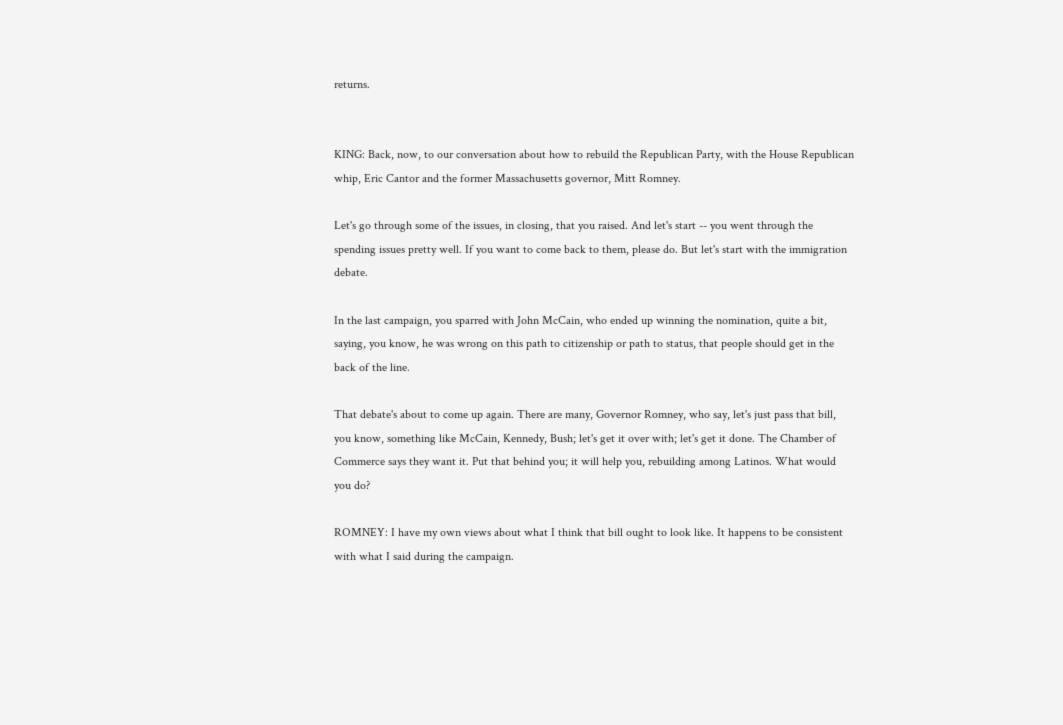returns.


KING: Back, now, to our conversation about how to rebuild the Republican Party, with the House Republican whip, Eric Cantor and the former Massachusetts governor, Mitt Romney.

Let's go through some of the issues, in closing, that you raised. And let's start -- you went through the spending issues pretty well. If you want to come back to them, please do. But let's start with the immigration debate.

In the last campaign, you sparred with John McCain, who ended up winning the nomination, quite a bit, saying, you know, he was wrong on this path to citizenship or path to status, that people should get in the back of the line.

That debate's about to come up again. There are many, Governor Romney, who say, let's just pass that bill, you know, something like McCain, Kennedy, Bush; let's get it over with; let's get it done. The Chamber of Commerce says they want it. Put that behind you; it will help you, rebuilding among Latinos. What would you do?

ROMNEY: I have my own views about what I think that bill ought to look like. It happens to be consistent with what I said during the campaign.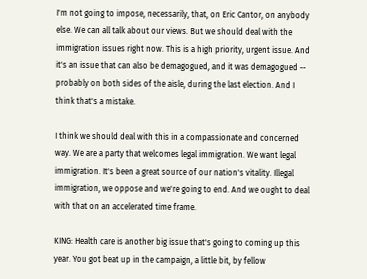I'm not going to impose, necessarily, that, on Eric Cantor, on anybody else. We can all talk about our views. But we should deal with the immigration issues right now. This is a high priority, urgent issue. And it's an issue that can also be demagogued, and it was demagogued -- probably on both sides of the aisle, during the last election. And I think that's a mistake.

I think we should deal with this in a compassionate and concerned way. We are a party that welcomes legal immigration. We want legal immigration. It's been a great source of our nation's vitality. Illegal immigration, we oppose and we're going to end. And we ought to deal with that on an accelerated time frame.

KING: Health care is another big issue that's going to coming up this year. You got beat up in the campaign, a little bit, by fellow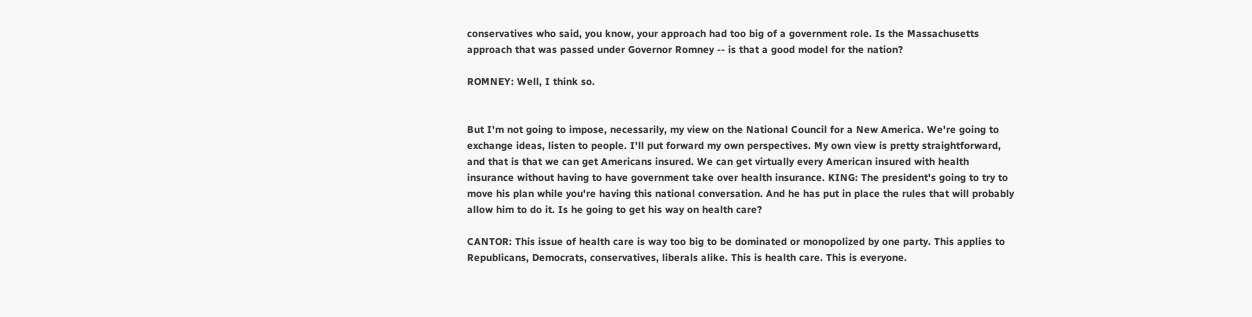conservatives who said, you know, your approach had too big of a government role. Is the Massachusetts approach that was passed under Governor Romney -- is that a good model for the nation?

ROMNEY: Well, I think so.


But I'm not going to impose, necessarily, my view on the National Council for a New America. We're going to exchange ideas, listen to people. I'll put forward my own perspectives. My own view is pretty straightforward, and that is that we can get Americans insured. We can get virtually every American insured with health insurance without having to have government take over health insurance. KING: The president's going to try to move his plan while you're having this national conversation. And he has put in place the rules that will probably allow him to do it. Is he going to get his way on health care?

CANTOR: This issue of health care is way too big to be dominated or monopolized by one party. This applies to Republicans, Democrats, conservatives, liberals alike. This is health care. This is everyone.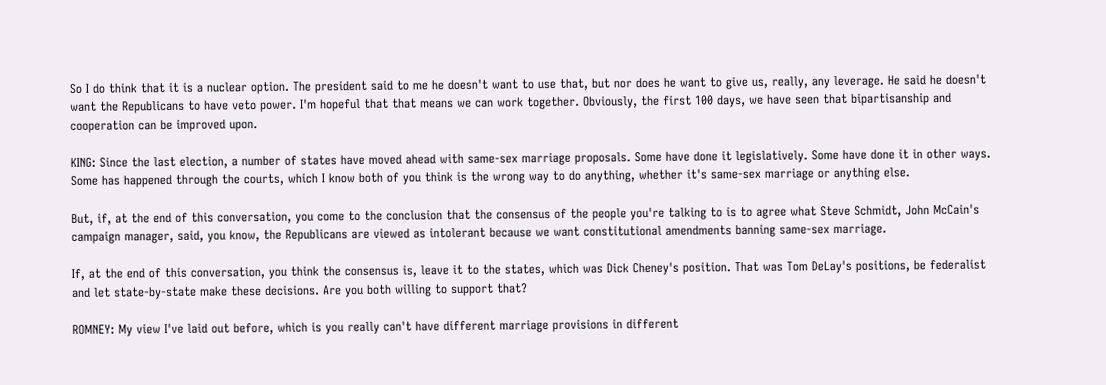So I do think that it is a nuclear option. The president said to me he doesn't want to use that, but nor does he want to give us, really, any leverage. He said he doesn't want the Republicans to have veto power. I'm hopeful that that means we can work together. Obviously, the first 100 days, we have seen that bipartisanship and cooperation can be improved upon.

KING: Since the last election, a number of states have moved ahead with same-sex marriage proposals. Some have done it legislatively. Some have done it in other ways. Some has happened through the courts, which I know both of you think is the wrong way to do anything, whether it's same-sex marriage or anything else.

But, if, at the end of this conversation, you come to the conclusion that the consensus of the people you're talking to is to agree what Steve Schmidt, John McCain's campaign manager, said, you know, the Republicans are viewed as intolerant because we want constitutional amendments banning same-sex marriage.

If, at the end of this conversation, you think the consensus is, leave it to the states, which was Dick Cheney's position. That was Tom DeLay's positions, be federalist and let state-by-state make these decisions. Are you both willing to support that?

ROMNEY: My view I've laid out before, which is you really can't have different marriage provisions in different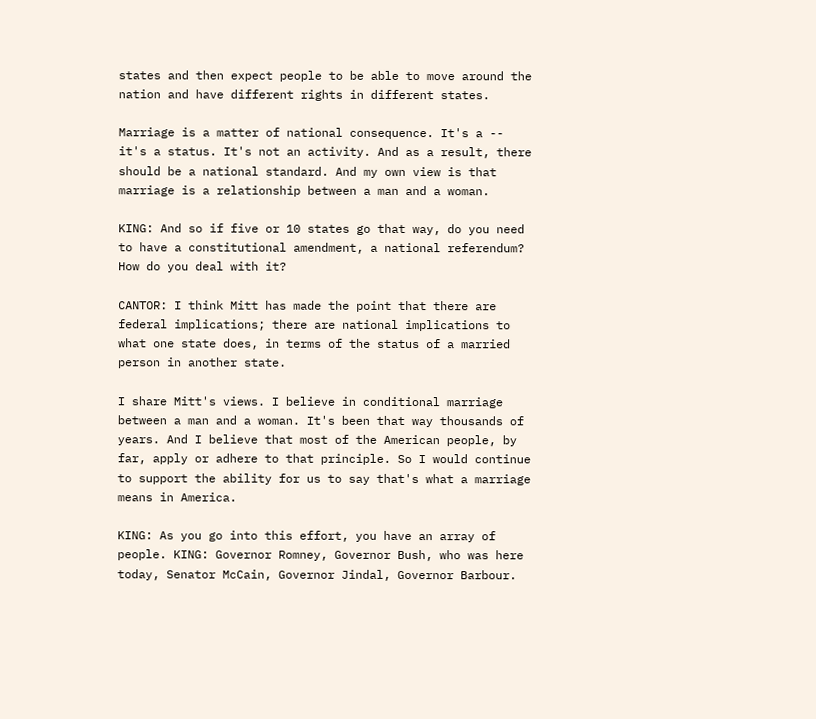states and then expect people to be able to move around the nation and have different rights in different states.

Marriage is a matter of national consequence. It's a -- it's a status. It's not an activity. And as a result, there should be a national standard. And my own view is that marriage is a relationship between a man and a woman.

KING: And so if five or 10 states go that way, do you need to have a constitutional amendment, a national referendum? How do you deal with it?

CANTOR: I think Mitt has made the point that there are federal implications; there are national implications to what one state does, in terms of the status of a married person in another state.

I share Mitt's views. I believe in conditional marriage between a man and a woman. It's been that way thousands of years. And I believe that most of the American people, by far, apply or adhere to that principle. So I would continue to support the ability for us to say that's what a marriage means in America.

KING: As you go into this effort, you have an array of people. KING: Governor Romney, Governor Bush, who was here today, Senator McCain, Governor Jindal, Governor Barbour.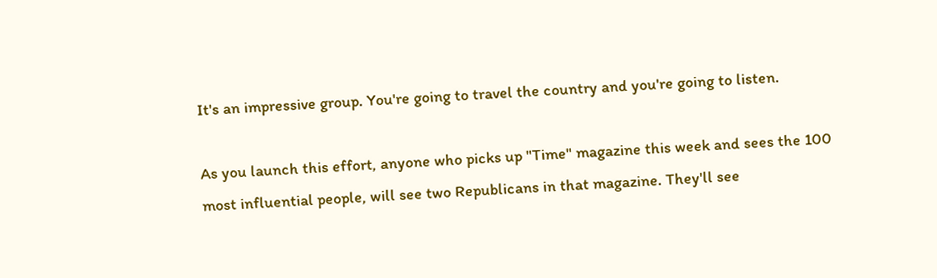It's an impressive group. You're going to travel the country and you're going to listen.

As you launch this effort, anyone who picks up "Time" magazine this week and sees the 100 most influential people, will see two Republicans in that magazine. They'll see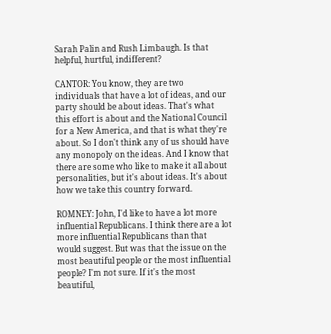Sarah Palin and Rush Limbaugh. Is that helpful, hurtful, indifferent?

CANTOR: You know, they are two individuals that have a lot of ideas, and our party should be about ideas. That's what this effort is about and the National Council for a New America, and that is what they're about. So I don't think any of us should have any monopoly on the ideas. And I know that there are some who like to make it all about personalities, but it's about ideas. It's about how we take this country forward.

ROMNEY: John, I'd like to have a lot more influential Republicans. I think there are a lot more influential Republicans than that would suggest. But was that the issue on the most beautiful people or the most influential people? I'm not sure. If it's the most beautiful,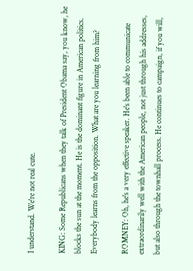I understand. We're not real cute.

KING: Some Republicans when they talk of President Obama say, you know, he blocks the sun at the moment. He is the dominant figure in American politics. Everybody learns from the opposition. What are you learning from him?

ROMNEY: Oh, he's a very effective speaker. He's been able to communicate extraordinarily well with the American people, not just through his addresses, but also through the townhall process. He continues to campaign, if you will,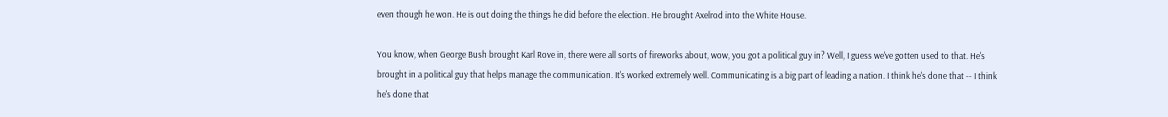even though he won. He is out doing the things he did before the election. He brought Axelrod into the White House.

You know, when George Bush brought Karl Rove in, there were all sorts of fireworks about, wow, you got a political guy in? Well, I guess we've gotten used to that. He's brought in a political guy that helps manage the communication. It's worked extremely well. Communicating is a big part of leading a nation. I think he's done that -- I think he's done that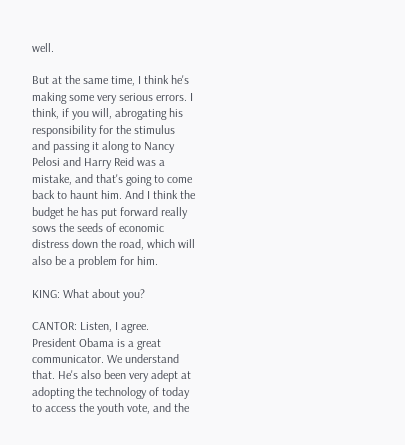well.

But at the same time, I think he's making some very serious errors. I think, if you will, abrogating his responsibility for the stimulus and passing it along to Nancy Pelosi and Harry Reid was a mistake, and that's going to come back to haunt him. And I think the budget he has put forward really sows the seeds of economic distress down the road, which will also be a problem for him.

KING: What about you?

CANTOR: Listen, I agree. President Obama is a great communicator. We understand that. He's also been very adept at adopting the technology of today to access the youth vote, and the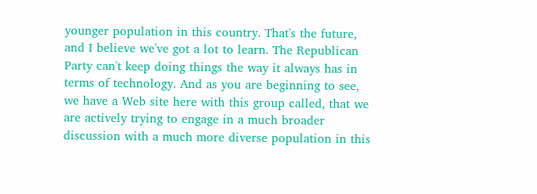younger population in this country. That's the future, and I believe we've got a lot to learn. The Republican Party can't keep doing things the way it always has in terms of technology. And as you are beginning to see, we have a Web site here with this group called, that we are actively trying to engage in a much broader discussion with a much more diverse population in this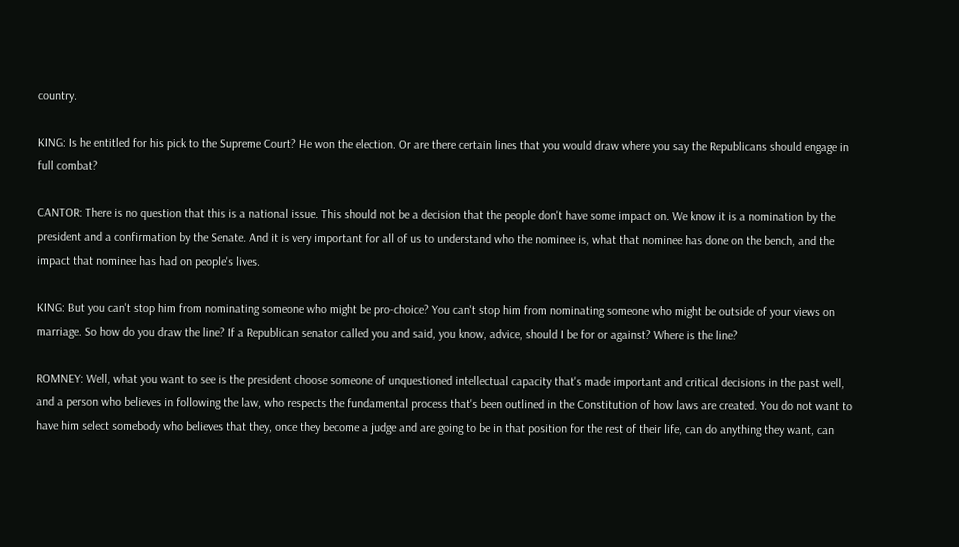country.

KING: Is he entitled for his pick to the Supreme Court? He won the election. Or are there certain lines that you would draw where you say the Republicans should engage in full combat?

CANTOR: There is no question that this is a national issue. This should not be a decision that the people don't have some impact on. We know it is a nomination by the president and a confirmation by the Senate. And it is very important for all of us to understand who the nominee is, what that nominee has done on the bench, and the impact that nominee has had on people's lives.

KING: But you can't stop him from nominating someone who might be pro-choice? You can't stop him from nominating someone who might be outside of your views on marriage. So how do you draw the line? If a Republican senator called you and said, you know, advice, should I be for or against? Where is the line?

ROMNEY: Well, what you want to see is the president choose someone of unquestioned intellectual capacity that's made important and critical decisions in the past well, and a person who believes in following the law, who respects the fundamental process that's been outlined in the Constitution of how laws are created. You do not want to have him select somebody who believes that they, once they become a judge and are going to be in that position for the rest of their life, can do anything they want, can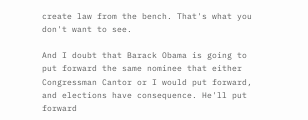create law from the bench. That's what you don't want to see.

And I doubt that Barack Obama is going to put forward the same nominee that either Congressman Cantor or I would put forward, and elections have consequence. He'll put forward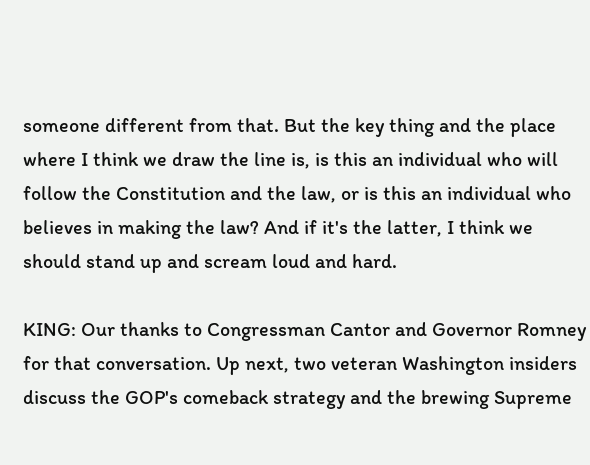someone different from that. But the key thing and the place where I think we draw the line is, is this an individual who will follow the Constitution and the law, or is this an individual who believes in making the law? And if it's the latter, I think we should stand up and scream loud and hard.

KING: Our thanks to Congressman Cantor and Governor Romney for that conversation. Up next, two veteran Washington insiders discuss the GOP's comeback strategy and the brewing Supreme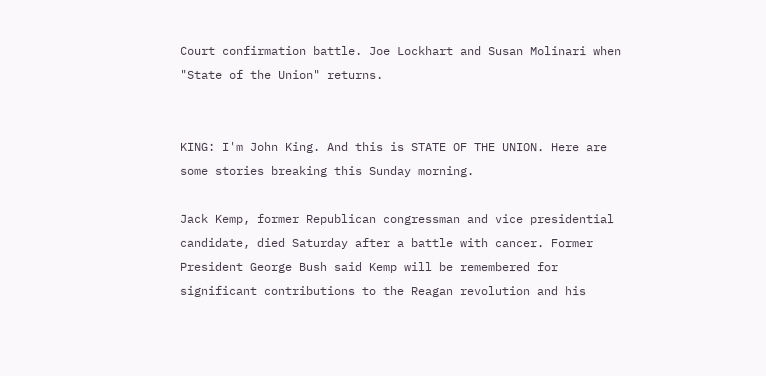Court confirmation battle. Joe Lockhart and Susan Molinari when "State of the Union" returns.


KING: I'm John King. And this is STATE OF THE UNION. Here are some stories breaking this Sunday morning.

Jack Kemp, former Republican congressman and vice presidential candidate, died Saturday after a battle with cancer. Former President George Bush said Kemp will be remembered for significant contributions to the Reagan revolution and his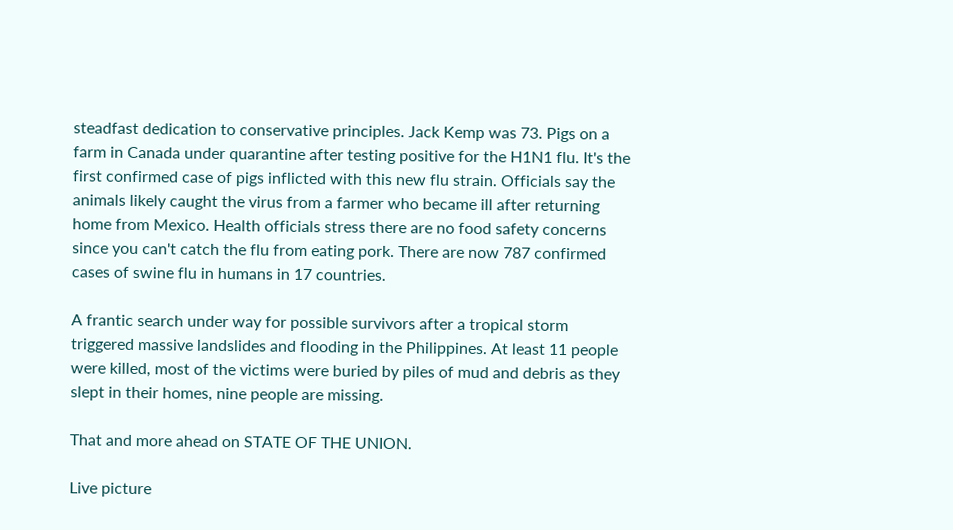steadfast dedication to conservative principles. Jack Kemp was 73. Pigs on a farm in Canada under quarantine after testing positive for the H1N1 flu. It's the first confirmed case of pigs inflicted with this new flu strain. Officials say the animals likely caught the virus from a farmer who became ill after returning home from Mexico. Health officials stress there are no food safety concerns since you can't catch the flu from eating pork. There are now 787 confirmed cases of swine flu in humans in 17 countries.

A frantic search under way for possible survivors after a tropical storm triggered massive landslides and flooding in the Philippines. At least 11 people were killed, most of the victims were buried by piles of mud and debris as they slept in their homes, nine people are missing.

That and more ahead on STATE OF THE UNION.

Live picture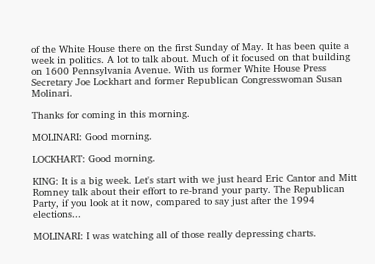of the White House there on the first Sunday of May. It has been quite a week in politics. A lot to talk about. Much of it focused on that building on 1600 Pennsylvania Avenue. With us former White House Press Secretary Joe Lockhart and former Republican Congresswoman Susan Molinari.

Thanks for coming in this morning.

MOLINARI: Good morning.

LOCKHART: Good morning.

KING: It is a big week. Let's start with we just heard Eric Cantor and Mitt Romney talk about their effort to re-brand your party. The Republican Party, if you look at it now, compared to say just after the 1994 elections...

MOLINARI: I was watching all of those really depressing charts.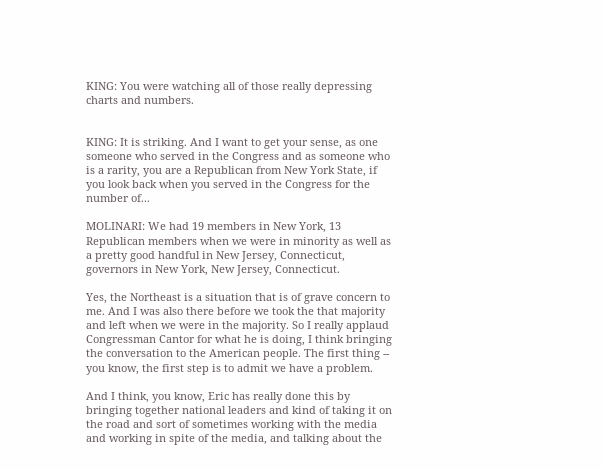KING: You were watching all of those really depressing charts and numbers.


KING: It is striking. And I want to get your sense, as one someone who served in the Congress and as someone who is a rarity, you are a Republican from New York State, if you look back when you served in the Congress for the number of...

MOLINARI: We had 19 members in New York, 13 Republican members when we were in minority as well as a pretty good handful in New Jersey, Connecticut, governors in New York, New Jersey, Connecticut.

Yes, the Northeast is a situation that is of grave concern to me. And I was also there before we took the that majority and left when we were in the majority. So I really applaud Congressman Cantor for what he is doing, I think bringing the conversation to the American people. The first thing -- you know, the first step is to admit we have a problem.

And I think, you know, Eric has really done this by bringing together national leaders and kind of taking it on the road and sort of sometimes working with the media and working in spite of the media, and talking about the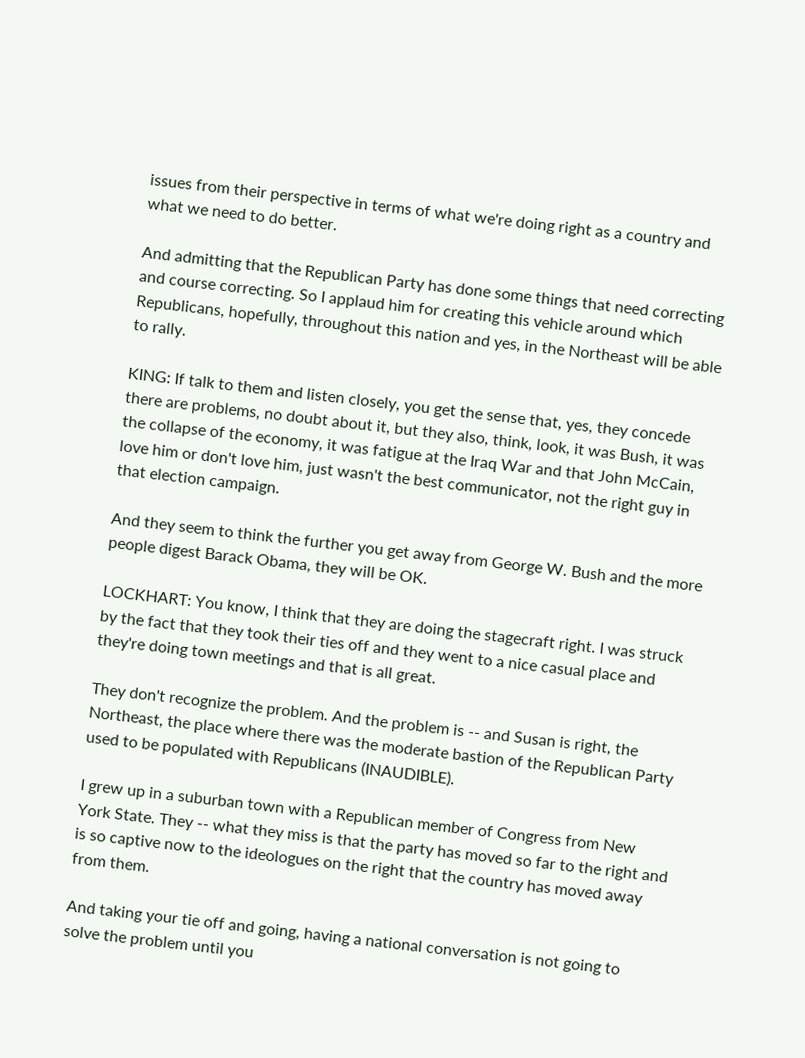issues from their perspective in terms of what we're doing right as a country and what we need to do better.

And admitting that the Republican Party has done some things that need correcting and course correcting. So I applaud him for creating this vehicle around which Republicans, hopefully, throughout this nation and yes, in the Northeast will be able to rally.

KING: If talk to them and listen closely, you get the sense that, yes, they concede there are problems, no doubt about it, but they also, think, look, it was Bush, it was the collapse of the economy, it was fatigue at the Iraq War and that John McCain, love him or don't love him, just wasn't the best communicator, not the right guy in that election campaign.

And they seem to think the further you get away from George W. Bush and the more people digest Barack Obama, they will be OK.

LOCKHART: You know, I think that they are doing the stagecraft right. I was struck by the fact that they took their ties off and they went to a nice casual place and they're doing town meetings and that is all great.

They don't recognize the problem. And the problem is -- and Susan is right, the Northeast, the place where there was the moderate bastion of the Republican Party used to be populated with Republicans (INAUDIBLE).

I grew up in a suburban town with a Republican member of Congress from New York State. They -- what they miss is that the party has moved so far to the right and is so captive now to the ideologues on the right that the country has moved away from them.

And taking your tie off and going, having a national conversation is not going to solve the problem until you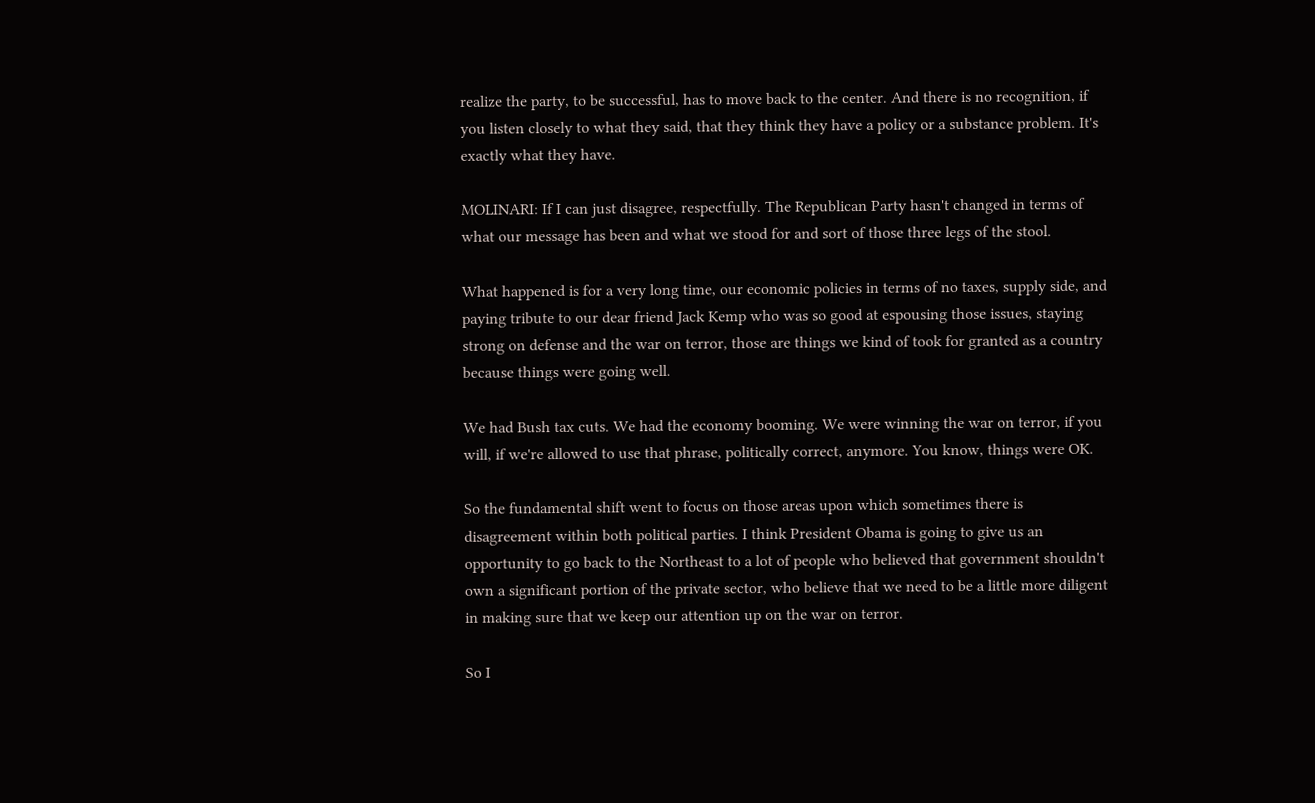realize the party, to be successful, has to move back to the center. And there is no recognition, if you listen closely to what they said, that they think they have a policy or a substance problem. It's exactly what they have.

MOLINARI: If I can just disagree, respectfully. The Republican Party hasn't changed in terms of what our message has been and what we stood for and sort of those three legs of the stool.

What happened is for a very long time, our economic policies in terms of no taxes, supply side, and paying tribute to our dear friend Jack Kemp who was so good at espousing those issues, staying strong on defense and the war on terror, those are things we kind of took for granted as a country because things were going well.

We had Bush tax cuts. We had the economy booming. We were winning the war on terror, if you will, if we're allowed to use that phrase, politically correct, anymore. You know, things were OK.

So the fundamental shift went to focus on those areas upon which sometimes there is disagreement within both political parties. I think President Obama is going to give us an opportunity to go back to the Northeast to a lot of people who believed that government shouldn't own a significant portion of the private sector, who believe that we need to be a little more diligent in making sure that we keep our attention up on the war on terror.

So I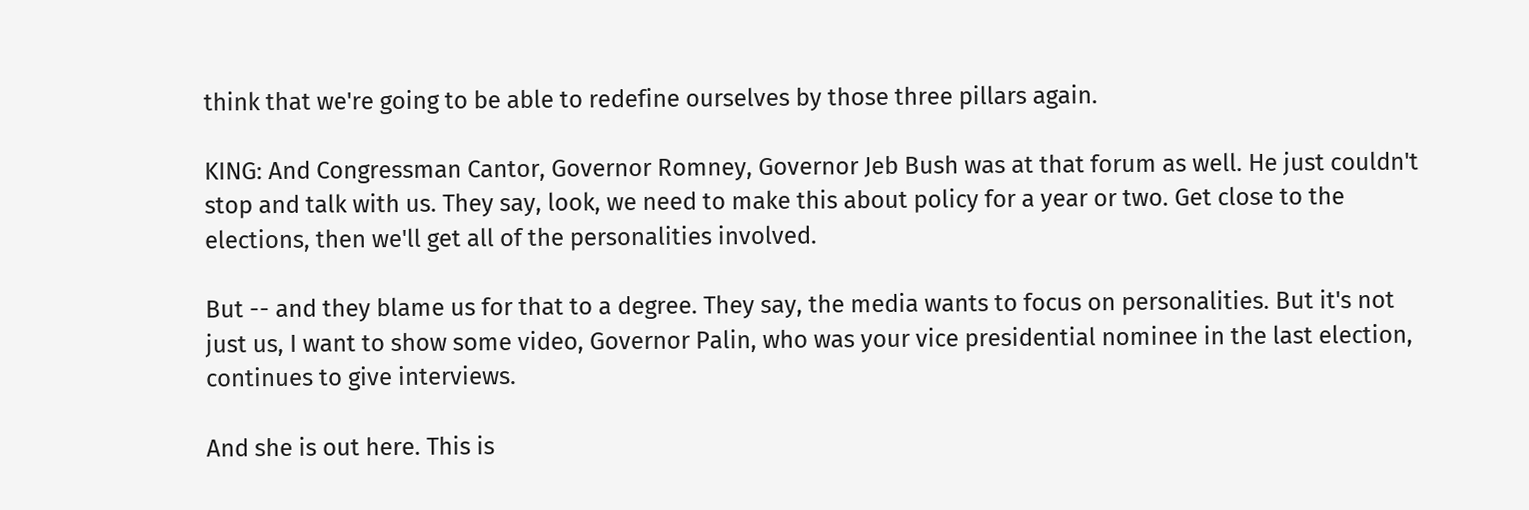think that we're going to be able to redefine ourselves by those three pillars again.

KING: And Congressman Cantor, Governor Romney, Governor Jeb Bush was at that forum as well. He just couldn't stop and talk with us. They say, look, we need to make this about policy for a year or two. Get close to the elections, then we'll get all of the personalities involved.

But -- and they blame us for that to a degree. They say, the media wants to focus on personalities. But it's not just us, I want to show some video, Governor Palin, who was your vice presidential nominee in the last election, continues to give interviews.

And she is out here. This is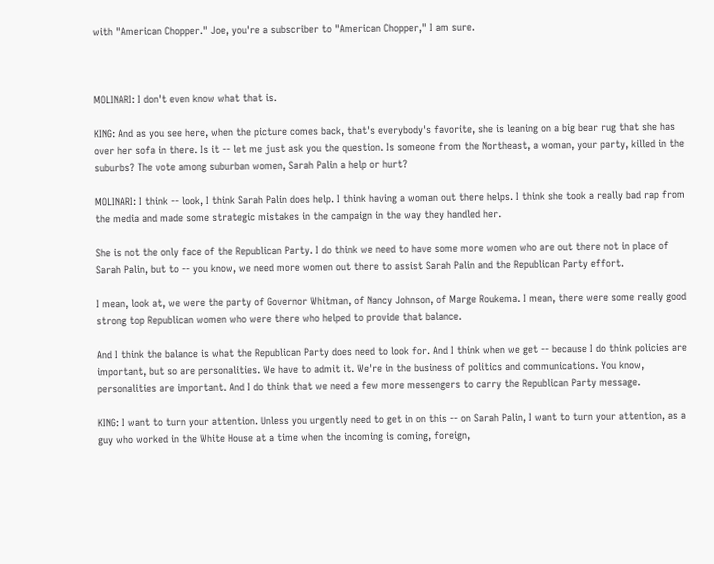with "American Chopper." Joe, you're a subscriber to "American Chopper," I am sure.



MOLINARI: I don't even know what that is.

KING: And as you see here, when the picture comes back, that's everybody's favorite, she is leaning on a big bear rug that she has over her sofa in there. Is it -- let me just ask you the question. Is someone from the Northeast, a woman, your party, killed in the suburbs? The vote among suburban women, Sarah Palin a help or hurt?

MOLINARI: I think -- look, I think Sarah Palin does help. I think having a woman out there helps. I think she took a really bad rap from the media and made some strategic mistakes in the campaign in the way they handled her.

She is not the only face of the Republican Party. I do think we need to have some more women who are out there not in place of Sarah Palin, but to -- you know, we need more women out there to assist Sarah Palin and the Republican Party effort.

I mean, look at, we were the party of Governor Whitman, of Nancy Johnson, of Marge Roukema. I mean, there were some really good strong top Republican women who were there who helped to provide that balance.

And I think the balance is what the Republican Party does need to look for. And I think when we get -- because I do think policies are important, but so are personalities. We have to admit it. We're in the business of politics and communications. You know, personalities are important. And I do think that we need a few more messengers to carry the Republican Party message.

KING: I want to turn your attention. Unless you urgently need to get in on this -- on Sarah Palin, I want to turn your attention, as a guy who worked in the White House at a time when the incoming is coming, foreign,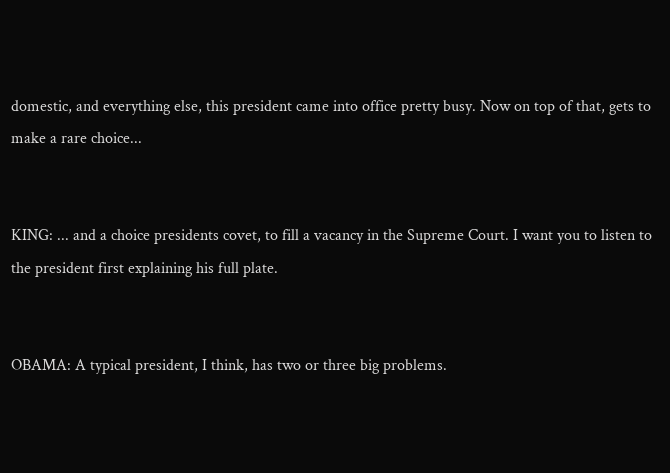domestic, and everything else, this president came into office pretty busy. Now on top of that, gets to make a rare choice...


KING: ... and a choice presidents covet, to fill a vacancy in the Supreme Court. I want you to listen to the president first explaining his full plate.


OBAMA: A typical president, I think, has two or three big problems.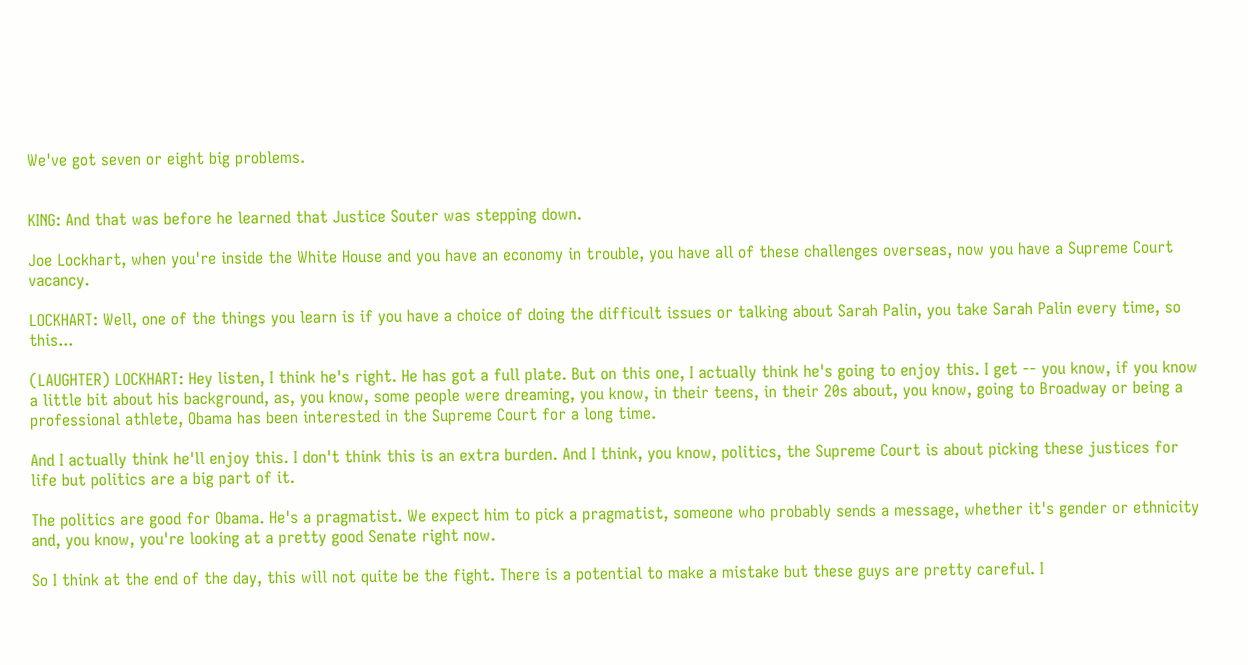We've got seven or eight big problems.


KING: And that was before he learned that Justice Souter was stepping down.

Joe Lockhart, when you're inside the White House and you have an economy in trouble, you have all of these challenges overseas, now you have a Supreme Court vacancy.

LOCKHART: Well, one of the things you learn is if you have a choice of doing the difficult issues or talking about Sarah Palin, you take Sarah Palin every time, so this...

(LAUGHTER) LOCKHART: Hey listen, I think he's right. He has got a full plate. But on this one, I actually think he's going to enjoy this. I get -- you know, if you know a little bit about his background, as, you know, some people were dreaming, you know, in their teens, in their 20s about, you know, going to Broadway or being a professional athlete, Obama has been interested in the Supreme Court for a long time.

And I actually think he'll enjoy this. I don't think this is an extra burden. And I think, you know, politics, the Supreme Court is about picking these justices for life but politics are a big part of it.

The politics are good for Obama. He's a pragmatist. We expect him to pick a pragmatist, someone who probably sends a message, whether it's gender or ethnicity and, you know, you're looking at a pretty good Senate right now.

So I think at the end of the day, this will not quite be the fight. There is a potential to make a mistake but these guys are pretty careful. I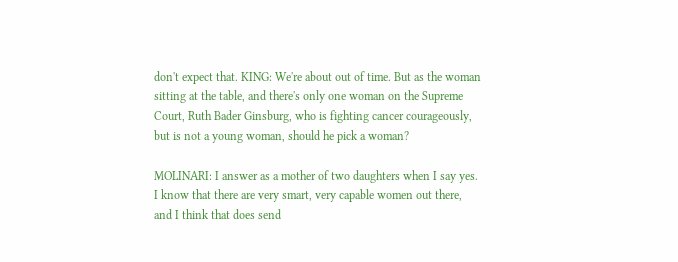don't expect that. KING: We're about out of time. But as the woman sitting at the table, and there's only one woman on the Supreme Court, Ruth Bader Ginsburg, who is fighting cancer courageously, but is not a young woman, should he pick a woman?

MOLINARI: I answer as a mother of two daughters when I say yes. I know that there are very smart, very capable women out there, and I think that does send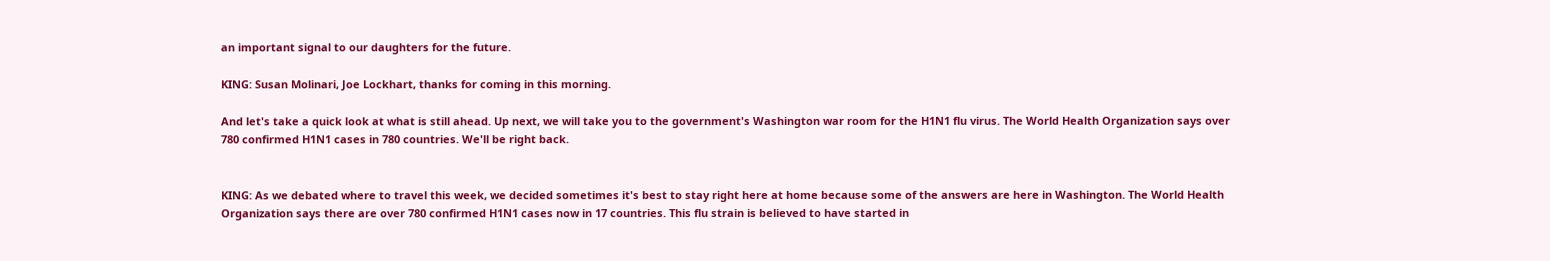an important signal to our daughters for the future.

KING: Susan Molinari, Joe Lockhart, thanks for coming in this morning.

And let's take a quick look at what is still ahead. Up next, we will take you to the government's Washington war room for the H1N1 flu virus. The World Health Organization says over 780 confirmed H1N1 cases in 780 countries. We'll be right back.


KING: As we debated where to travel this week, we decided sometimes it's best to stay right here at home because some of the answers are here in Washington. The World Health Organization says there are over 780 confirmed H1N1 cases now in 17 countries. This flu strain is believed to have started in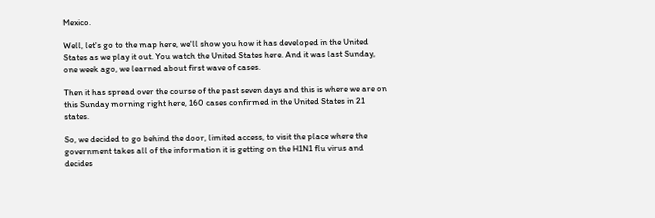Mexico.

Well, let's go to the map here, we'll show you how it has developed in the United States as we play it out. You watch the United States here. And it was last Sunday, one week ago, we learned about first wave of cases.

Then it has spread over the course of the past seven days and this is where we are on this Sunday morning right here, 160 cases confirmed in the United States in 21 states.

So, we decided to go behind the door, limited access, to visit the place where the government takes all of the information it is getting on the H1N1 flu virus and decides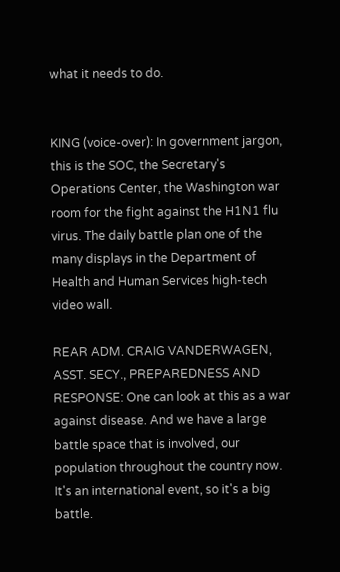what it needs to do.


KING (voice-over): In government jargon, this is the SOC, the Secretary's Operations Center, the Washington war room for the fight against the H1N1 flu virus. The daily battle plan one of the many displays in the Department of Health and Human Services high-tech video wall.

REAR ADM. CRAIG VANDERWAGEN, ASST. SECY., PREPAREDNESS AND RESPONSE: One can look at this as a war against disease. And we have a large battle space that is involved, our population throughout the country now. It's an international event, so it's a big battle.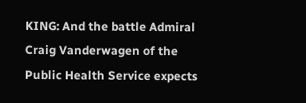KING: And the battle Admiral Craig Vanderwagen of the Public Health Service expects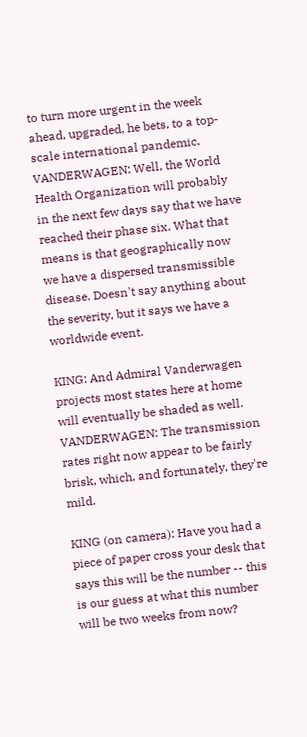to turn more urgent in the week ahead, upgraded, he bets, to a top-scale international pandemic. VANDERWAGEN: Well, the World Health Organization will probably in the next few days say that we have reached their phase six. What that means is that geographically now we have a dispersed transmissible disease. Doesn't say anything about the severity, but it says we have a worldwide event.

KING: And Admiral Vanderwagen projects most states here at home will eventually be shaded as well. VANDERWAGEN: The transmission rates right now appear to be fairly brisk, which, and fortunately, they're mild.

KING (on camera): Have you had a piece of paper cross your desk that says this will be the number -- this is our guess at what this number will be two weeks from now?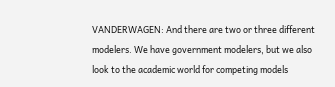VANDERWAGEN: And there are two or three different modelers. We have government modelers, but we also look to the academic world for competing models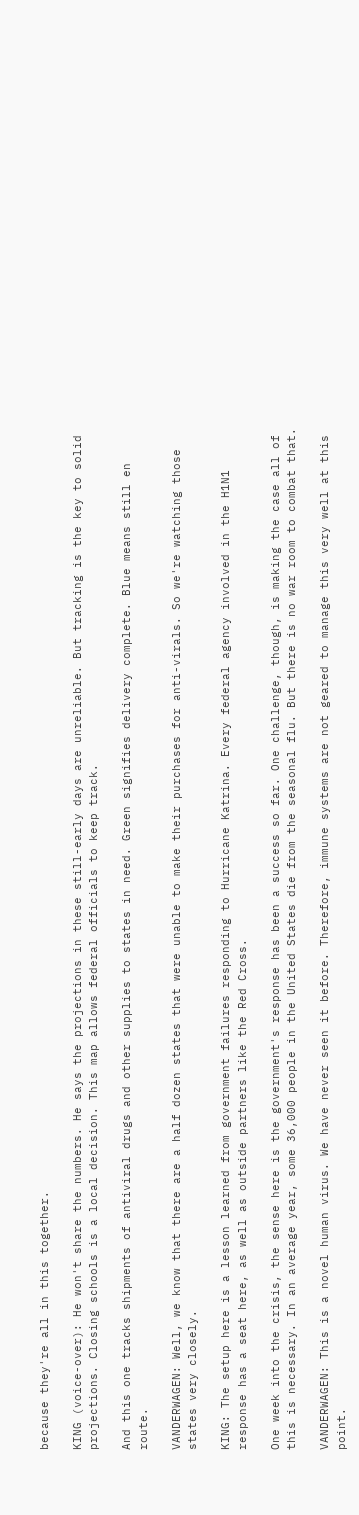because they're all in this together.

KING (voice-over): He won't share the numbers. He says the projections in these still-early days are unreliable. But tracking is the key to solid projections. Closing schools is a local decision. This map allows federal officials to keep track.

And this one tracks shipments of antiviral drugs and other supplies to states in need. Green signifies delivery complete. Blue means still en route.

VANDERWAGEN: Well, we know that there are a half dozen states that were unable to make their purchases for anti-virals. So we're watching those states very closely.

KING: The setup here is a lesson learned from government failures responding to Hurricane Katrina. Every federal agency involved in the H1N1 response has a seat here, as well as outside partners like the Red Cross.

One week into the crisis, the sense here is the government's response has been a success so far. One challenge, though, is making the case all of this is necessary. In an average year, some 36,000 people in the United States die from the seasonal flu. But there is no war room to combat that.

VANDERWAGEN: This is a novel human virus. We have never seen it before. Therefore, immune systems are not geared to manage this very well at this point.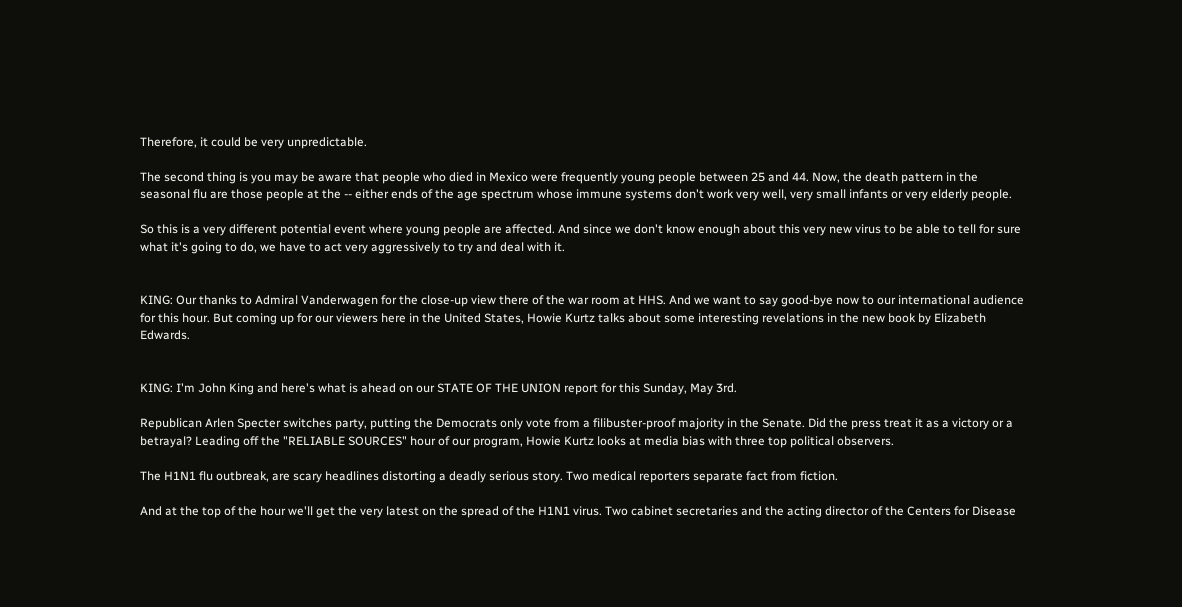Therefore, it could be very unpredictable.

The second thing is you may be aware that people who died in Mexico were frequently young people between 25 and 44. Now, the death pattern in the seasonal flu are those people at the -- either ends of the age spectrum whose immune systems don't work very well, very small infants or very elderly people.

So this is a very different potential event where young people are affected. And since we don't know enough about this very new virus to be able to tell for sure what it's going to do, we have to act very aggressively to try and deal with it.


KING: Our thanks to Admiral Vanderwagen for the close-up view there of the war room at HHS. And we want to say good-bye now to our international audience for this hour. But coming up for our viewers here in the United States, Howie Kurtz talks about some interesting revelations in the new book by Elizabeth Edwards.


KING: I'm John King and here's what is ahead on our STATE OF THE UNION report for this Sunday, May 3rd.

Republican Arlen Specter switches party, putting the Democrats only vote from a filibuster-proof majority in the Senate. Did the press treat it as a victory or a betrayal? Leading off the "RELIABLE SOURCES" hour of our program, Howie Kurtz looks at media bias with three top political observers.

The H1N1 flu outbreak, are scary headlines distorting a deadly serious story. Two medical reporters separate fact from fiction.

And at the top of the hour we'll get the very latest on the spread of the H1N1 virus. Two cabinet secretaries and the acting director of the Centers for Disease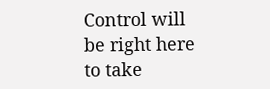Control will be right here to take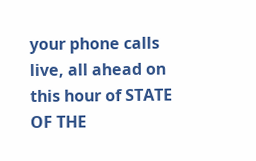your phone calls live, all ahead on this hour of STATE OF THE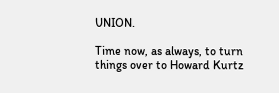UNION.

Time now, as always, to turn things over to Howard Kurtz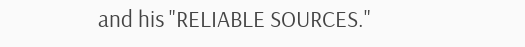and his "RELIABLE SOURCES."